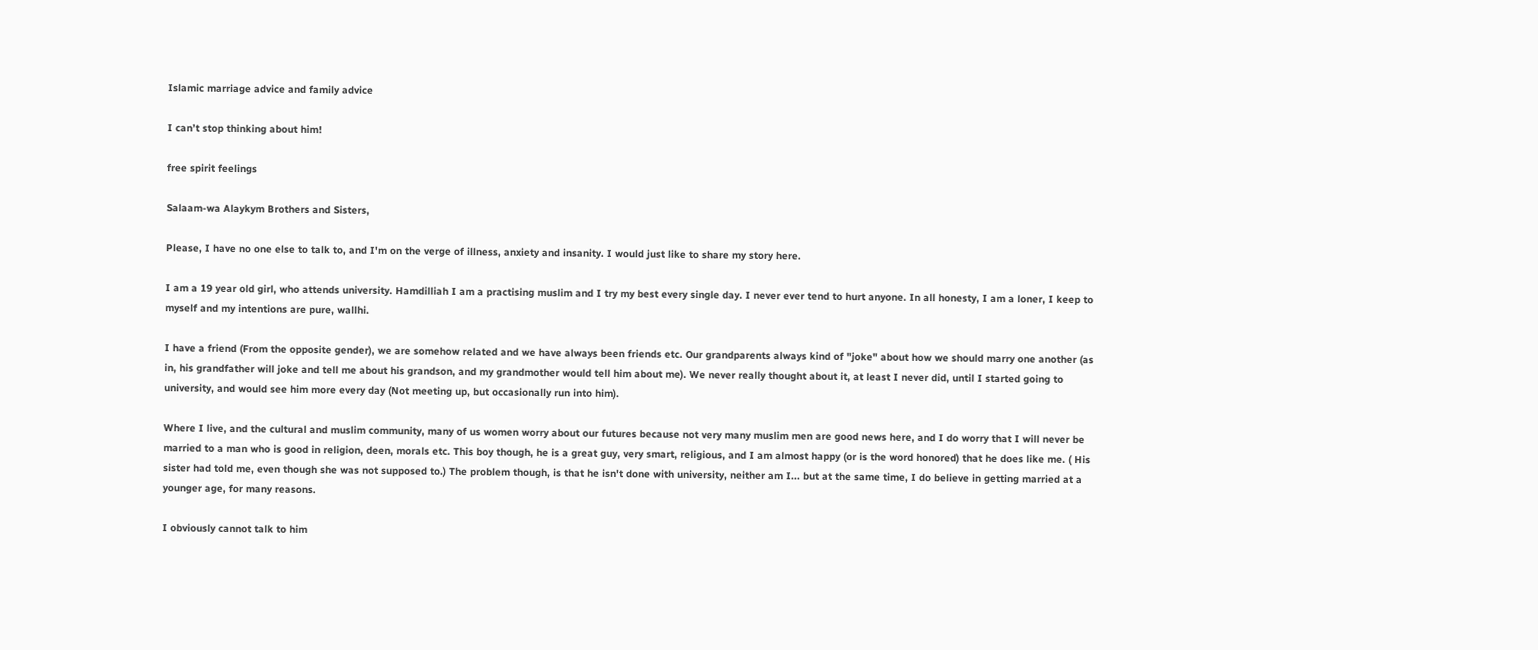Islamic marriage advice and family advice

I can’t stop thinking about him!

free spirit feelings

Salaam-wa Alaykym Brothers and Sisters,

Please, I have no one else to talk to, and I'm on the verge of illness, anxiety and insanity. I would just like to share my story here.

I am a 19 year old girl, who attends university. Hamdilliah I am a practising muslim and I try my best every single day. I never ever tend to hurt anyone. In all honesty, I am a loner, I keep to myself and my intentions are pure, wallhi.

I have a friend (From the opposite gender), we are somehow related and we have always been friends etc. Our grandparents always kind of "joke" about how we should marry one another (as in, his grandfather will joke and tell me about his grandson, and my grandmother would tell him about me). We never really thought about it, at least I never did, until I started going to university, and would see him more every day (Not meeting up, but occasionally run into him).

Where I live, and the cultural and muslim community, many of us women worry about our futures because not very many muslim men are good news here, and I do worry that I will never be married to a man who is good in religion, deen, morals etc. This boy though, he is a great guy, very smart, religious, and I am almost happy (or is the word honored) that he does like me. ( His sister had told me, even though she was not supposed to.) The problem though, is that he isn't done with university, neither am I... but at the same time, I do believe in getting married at a younger age, for many reasons.

I obviously cannot talk to him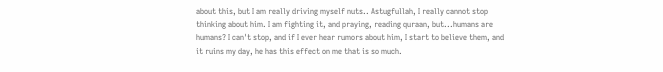about this, but I am really driving myself nuts.. Astugfullah, I really cannot stop thinking about him. I am fighting it, and praying, reading quraan, but...humans are humans? I can't stop, and if I ever hear rumors about him, I start to believe them, and it ruins my day, he has this effect on me that is so much.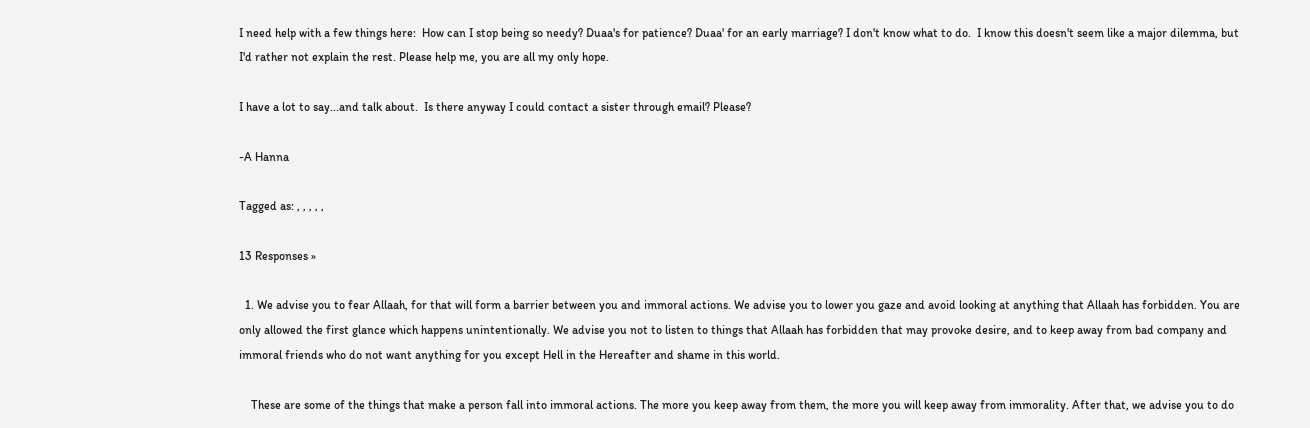I need help with a few things here:  How can I stop being so needy? Duaa's for patience? Duaa' for an early marriage? I don't know what to do.  I know this doesn't seem like a major dilemma, but I'd rather not explain the rest. Please help me, you are all my only hope.

I have a lot to say...and talk about.  Is there anyway I could contact a sister through email? Please?

-A Hanna

Tagged as: , , , , ,

13 Responses »

  1. We advise you to fear Allaah, for that will form a barrier between you and immoral actions. We advise you to lower you gaze and avoid looking at anything that Allaah has forbidden. You are only allowed the first glance which happens unintentionally. We advise you not to listen to things that Allaah has forbidden that may provoke desire, and to keep away from bad company and immoral friends who do not want anything for you except Hell in the Hereafter and shame in this world.

    These are some of the things that make a person fall into immoral actions. The more you keep away from them, the more you will keep away from immorality. After that, we advise you to do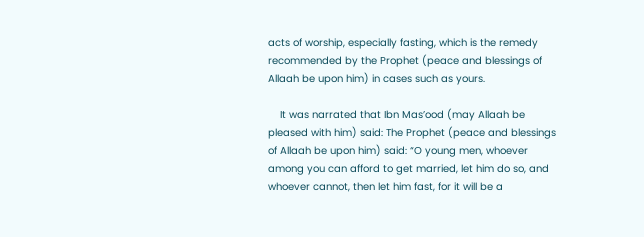acts of worship, especially fasting, which is the remedy recommended by the Prophet (peace and blessings of Allaah be upon him) in cases such as yours.

    It was narrated that Ibn Mas’ood (may Allaah be pleased with him) said: The Prophet (peace and blessings of Allaah be upon him) said: “O young men, whoever among you can afford to get married, let him do so, and whoever cannot, then let him fast, for it will be a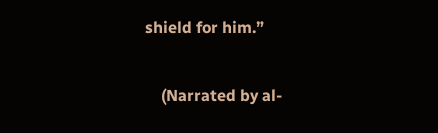shield for him.”

    (Narrated by al-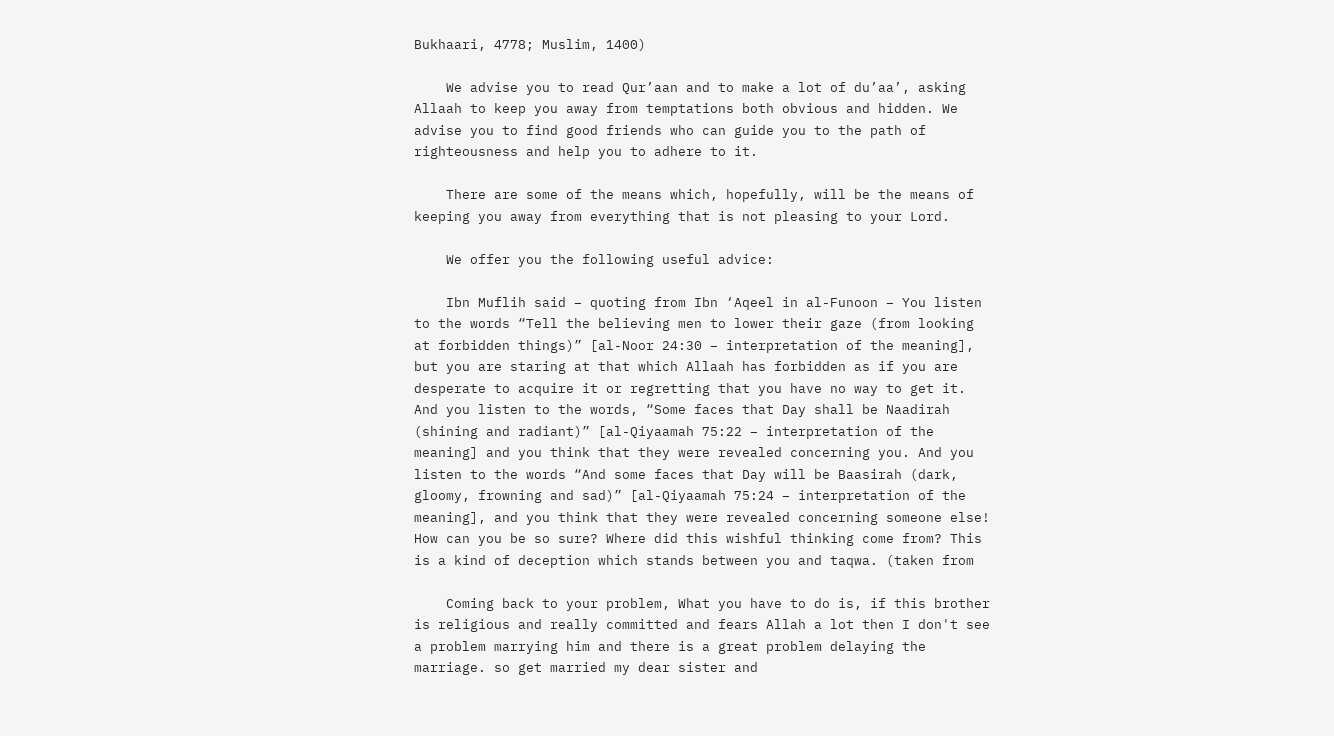Bukhaari, 4778; Muslim, 1400)

    We advise you to read Qur’aan and to make a lot of du’aa’, asking Allaah to keep you away from temptations both obvious and hidden. We advise you to find good friends who can guide you to the path of righteousness and help you to adhere to it.

    There are some of the means which, hopefully, will be the means of keeping you away from everything that is not pleasing to your Lord.

    We offer you the following useful advice:

    Ibn Muflih said – quoting from Ibn ‘Aqeel in al-Funoon – You listen to the words “Tell the believing men to lower their gaze (from looking at forbidden things)” [al-Noor 24:30 – interpretation of the meaning], but you are staring at that which Allaah has forbidden as if you are desperate to acquire it or regretting that you have no way to get it. And you listen to the words, “Some faces that Day shall be Naadirah (shining and radiant)” [al-Qiyaamah 75:22 – interpretation of the meaning] and you think that they were revealed concerning you. And you listen to the words “And some faces that Day will be Baasirah (dark, gloomy, frowning and sad)” [al-Qiyaamah 75:24 – interpretation of the meaning], and you think that they were revealed concerning someone else! How can you be so sure? Where did this wishful thinking come from? This is a kind of deception which stands between you and taqwa. (taken from

    Coming back to your problem, What you have to do is, if this brother is religious and really committed and fears Allah a lot then I don't see a problem marrying him and there is a great problem delaying the marriage. so get married my dear sister and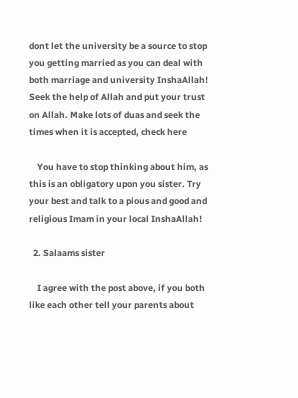dont let the university be a source to stop you getting married as you can deal with both marriage and university InshaAllah! Seek the help of Allah and put your trust on Allah. Make lots of duas and seek the times when it is accepted, check here

    You have to stop thinking about him, as this is an obligatory upon you sister. Try your best and talk to a pious and good and religious Imam in your local InshaAllah!

  2. Salaams sister

    I agree with the post above, if you both like each other tell your parents about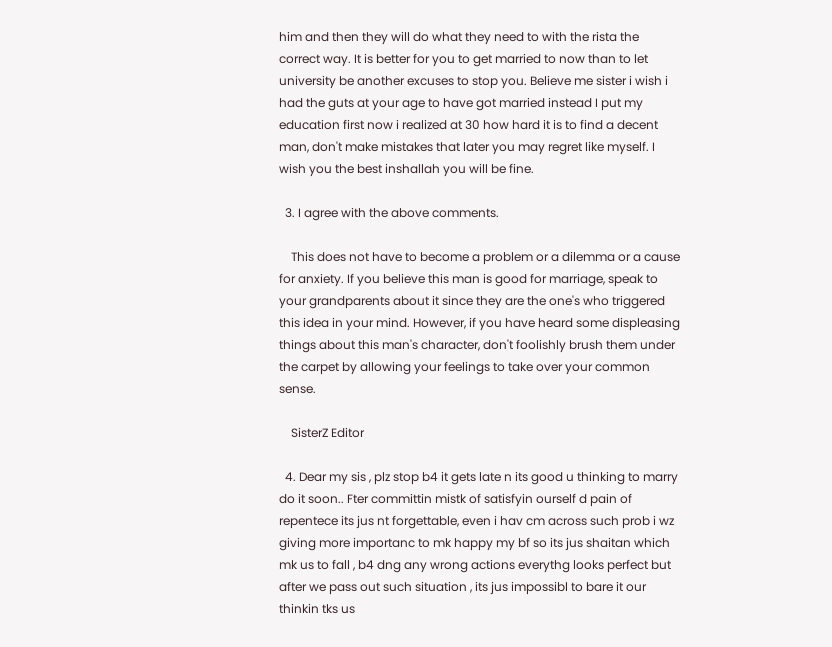him and then they will do what they need to with the rista the correct way. It is better for you to get married to now than to let university be another excuses to stop you. Believe me sister i wish i had the guts at your age to have got married instead I put my education first now i realized at 30 how hard it is to find a decent man, don't make mistakes that later you may regret like myself. I wish you the best inshallah you will be fine.

  3. I agree with the above comments.

    This does not have to become a problem or a dilemma or a cause for anxiety. If you believe this man is good for marriage, speak to your grandparents about it since they are the one's who triggered this idea in your mind. However, if you have heard some displeasing things about this man's character, don't foolishly brush them under the carpet by allowing your feelings to take over your common sense.

    SisterZ Editor

  4. Dear my sis , plz stop b4 it gets late n its good u thinking to marry do it soon.. Fter committin mistk of satisfyin ourself d pain of repentece its jus nt forgettable, even i hav cm across such prob i wz giving more importanc to mk happy my bf so its jus shaitan which mk us to fall , b4 dng any wrong actions everythg looks perfect but after we pass out such situation , its jus impossibl to bare it our thinkin tks us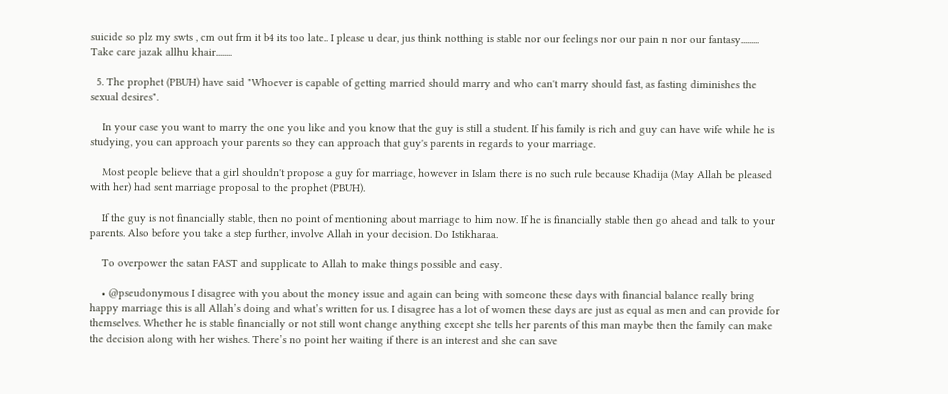suicide so plz my swts , cm out frm it b4 its too late.. I please u dear, jus think notthing is stable nor our feelings nor our pain n nor our fantasy......... Take care jazak allhu khair........

  5. The prophet (PBUH) have said "Whoever is capable of getting married should marry and who can't marry should fast, as fasting diminishes the sexual desires".

    In your case you want to marry the one you like and you know that the guy is still a student. If his family is rich and guy can have wife while he is studying, you can approach your parents so they can approach that guy's parents in regards to your marriage.

    Most people believe that a girl shouldn't propose a guy for marriage, however in Islam there is no such rule because Khadija (May Allah be pleased with her) had sent marriage proposal to the prophet (PBUH).

    If the guy is not financially stable, then no point of mentioning about marriage to him now. If he is financially stable then go ahead and talk to your parents. Also before you take a step further, involve Allah in your decision. Do Istikharaa.

    To overpower the satan FAST and supplicate to Allah to make things possible and easy.

    • @pseudonymous I disagree with you about the money issue and again can being with someone these days with financial balance really bring happy marriage this is all Allah’s doing and what’s written for us. I disagree has a lot of women these days are just as equal as men and can provide for themselves. Whether he is stable financially or not still wont change anything except she tells her parents of this man maybe then the family can make the decision along with her wishes. There’s no point her waiting if there is an interest and she can save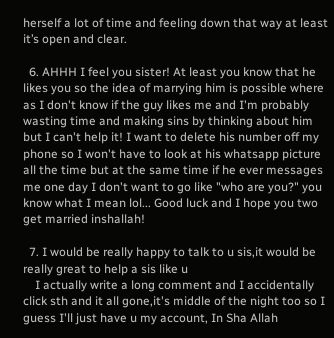herself a lot of time and feeling down that way at least it’s open and clear.

  6. AHHH I feel you sister! At least you know that he likes you so the idea of marrying him is possible where as I don't know if the guy likes me and I'm probably wasting time and making sins by thinking about him but I can't help it! I want to delete his number off my phone so I won't have to look at his whatsapp picture all the time but at the same time if he ever messages me one day I don't want to go like "who are you?" you know what I mean lol... Good luck and I hope you two get married inshallah!

  7. I would be really happy to talk to u sis,it would be really great to help a sis like u
    I actually write a long comment and I accidentally click sth and it all gone,it's middle of the night too so I guess I'll just have u my account, In Sha Allah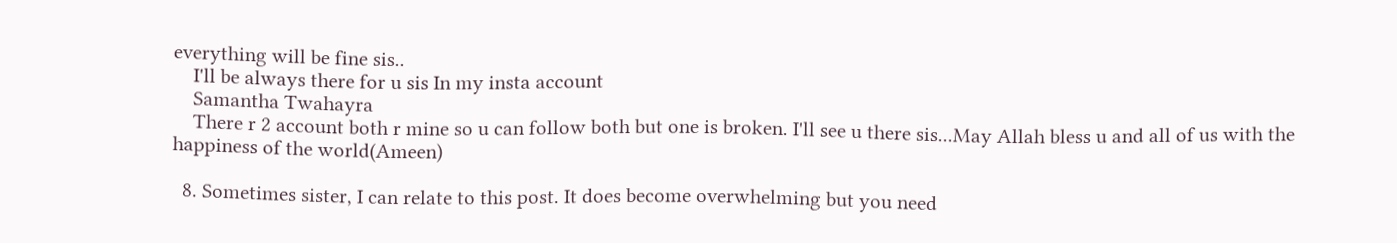everything will be fine sis..
    I'll be always there for u sis In my insta account
    Samantha Twahayra
    There r 2 account both r mine so u can follow both but one is broken. I'll see u there sis...May Allah bless u and all of us with the happiness of the world(Ameen)

  8. Sometimes sister, I can relate to this post. It does become overwhelming but you need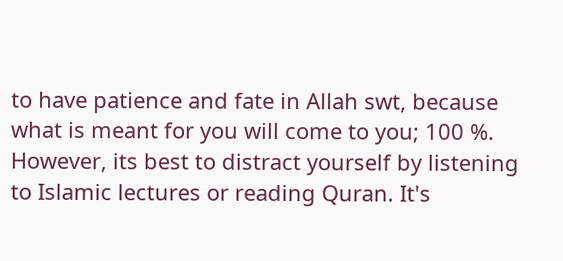to have patience and fate in Allah swt, because what is meant for you will come to you; 100 %. However, its best to distract yourself by listening to Islamic lectures or reading Quran. It's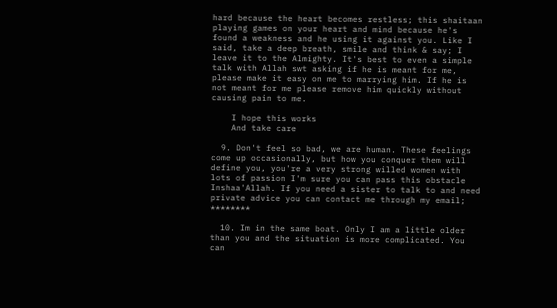hard because the heart becomes restless; this shaitaan playing games on your heart and mind because he's found a weakness and he using it against you. Like I said, take a deep breath, smile and think & say; I leave it to the Almighty. It's best to even a simple talk with Allah swt asking if he is meant for me, please make it easy on me to marrying him. If he is not meant for me please remove him quickly without causing pain to me.

    I hope this works
    And take care

  9. Don't feel so bad, we are human. These feelings come up occasionally, but how you conquer them will define you, you're a very strong willed women with lots of passion I'm sure you can pass this obstacle Inshaa'Allah. If you need a sister to talk to and need private advice you can contact me through my email; ********

  10. Im in the same boat. Only I am a little older than you and the situation is more complicated. You can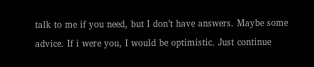talk to me if you need, but I don’t have answers. Maybe some advice. If i were you, I would be optimistic. Just continue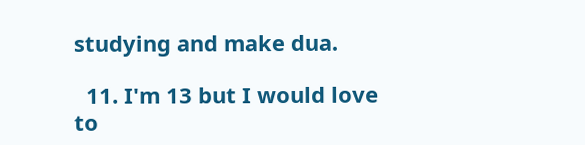studying and make dua.

  11. I'm 13 but I would love to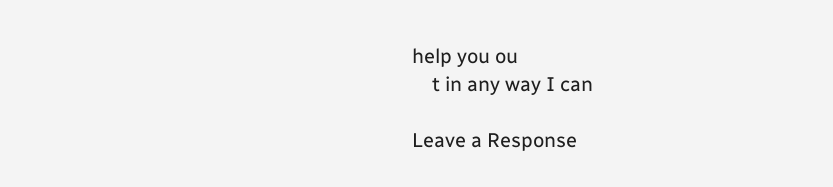help you ou
    t in any way I can

Leave a Response